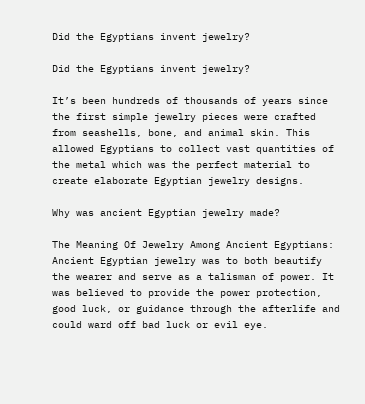Did the Egyptians invent jewelry?

Did the Egyptians invent jewelry?

It’s been hundreds of thousands of years since the first simple jewelry pieces were crafted from seashells, bone, and animal skin. This allowed Egyptians to collect vast quantities of the metal which was the perfect material to create elaborate Egyptian jewelry designs.

Why was ancient Egyptian jewelry made?

The Meaning Of Jewelry Among Ancient Egyptians: Ancient Egyptian jewelry was to both beautify the wearer and serve as a talisman of power. It was believed to provide the power protection, good luck, or guidance through the afterlife and could ward off bad luck or evil eye.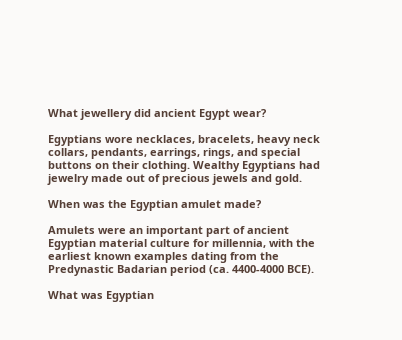What jewellery did ancient Egypt wear?

Egyptians wore necklaces, bracelets, heavy neck collars, pendants, earrings, rings, and special buttons on their clothing. Wealthy Egyptians had jewelry made out of precious jewels and gold.

When was the Egyptian amulet made?

Amulets were an important part of ancient Egyptian material culture for millennia, with the earliest known examples dating from the Predynastic Badarian period (ca. 4400-4000 BCE).

What was Egyptian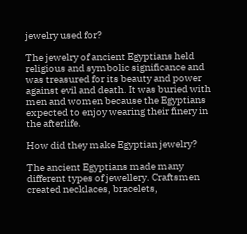jewelry used for?

The jewelry of ancient Egyptians held religious and symbolic significance and was treasured for its beauty and power against evil and death. It was buried with men and women because the Egyptians expected to enjoy wearing their finery in the afterlife.

How did they make Egyptian jewelry?

The ancient Egyptians made many different types of jewellery. Craftsmen created necklaces, bracelets,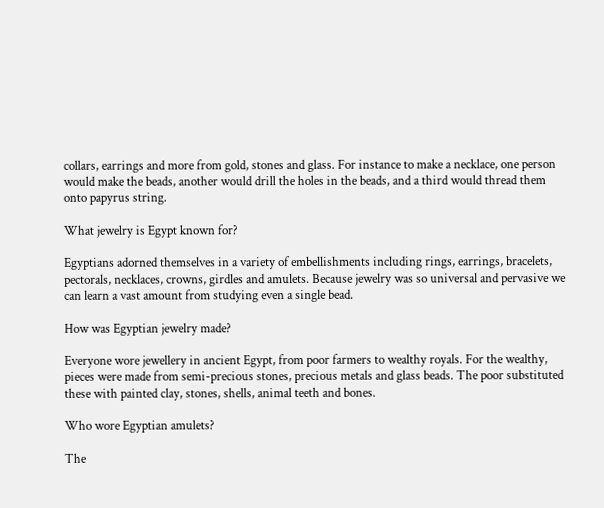collars, earrings and more from gold, stones and glass. For instance to make a necklace, one person would make the beads, another would drill the holes in the beads, and a third would thread them onto papyrus string.

What jewelry is Egypt known for?

Egyptians adorned themselves in a variety of embellishments including rings, earrings, bracelets, pectorals, necklaces, crowns, girdles and amulets. Because jewelry was so universal and pervasive we can learn a vast amount from studying even a single bead.

How was Egyptian jewelry made?

Everyone wore jewellery in ancient Egypt, from poor farmers to wealthy royals. For the wealthy, pieces were made from semi-precious stones, precious metals and glass beads. The poor substituted these with painted clay, stones, shells, animal teeth and bones.

Who wore Egyptian amulets?

The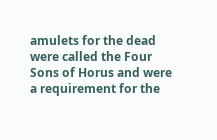amulets for the dead were called the Four Sons of Horus and were a requirement for the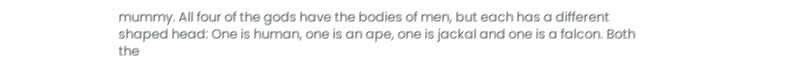mummy. All four of the gods have the bodies of men, but each has a different shaped head: One is human, one is an ape, one is jackal and one is a falcon. Both the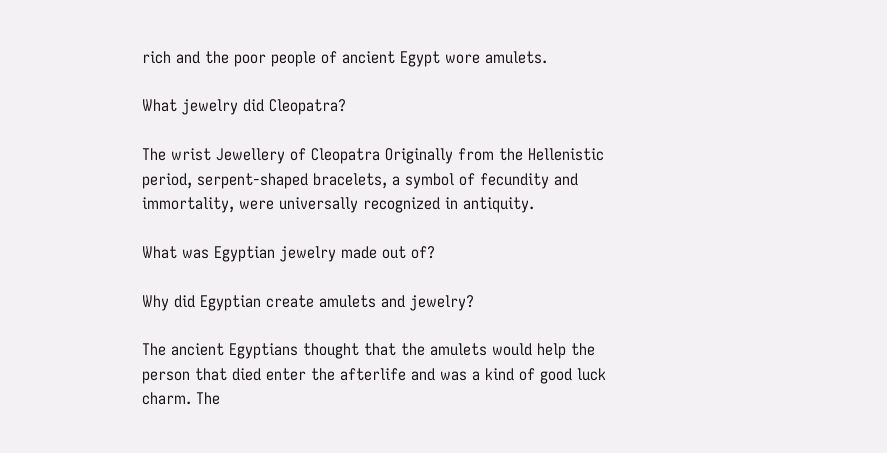rich and the poor people of ancient Egypt wore amulets.

What jewelry did Cleopatra?

The wrist Jewellery of Cleopatra Originally from the Hellenistic period, serpent-shaped bracelets, a symbol of fecundity and immortality, were universally recognized in antiquity.

What was Egyptian jewelry made out of?

Why did Egyptian create amulets and jewelry?

The ancient Egyptians thought that the amulets would help the person that died enter the afterlife and was a kind of good luck charm. The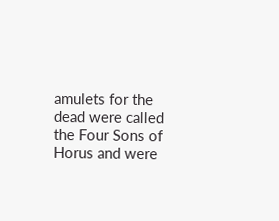amulets for the dead were called the Four Sons of Horus and were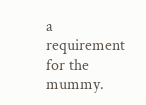a requirement for the mummy.